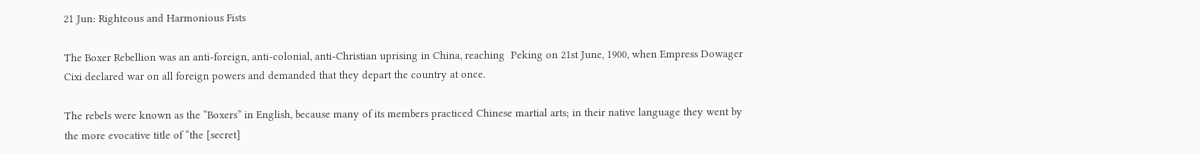21 Jun: Righteous and Harmonious Fists

The Boxer Rebellion was an anti-foreign, anti-colonial, anti-Christian uprising in China, reaching  Peking on 21st June, 1900, when Empress Dowager Cixi declared war on all foreign powers and demanded that they depart the country at once.

The rebels were known as the “Boxers” in English, because many of its members practiced Chinese martial arts; in their native language they went by the more evocative title of “the [secret]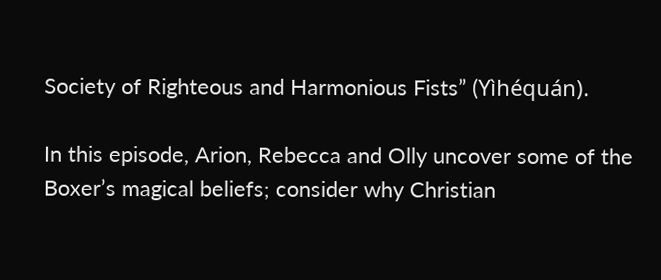Society of Righteous and Harmonious Fists” (Yìhéquán).

In this episode, Arion, Rebecca and Olly uncover some of the Boxer’s magical beliefs; consider why Christian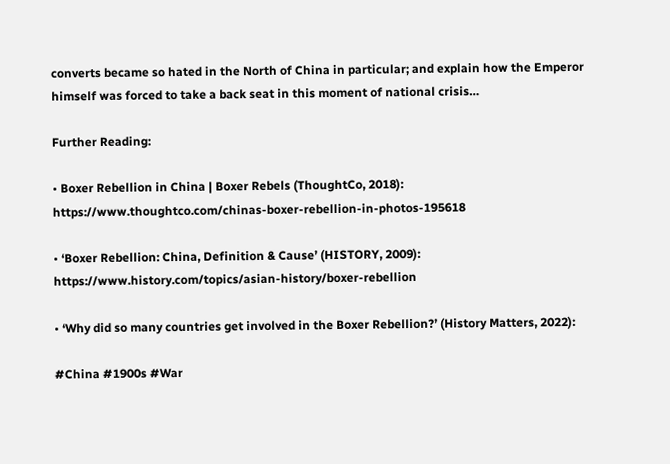converts became so hated in the North of China in particular; and explain how the Emperor himself was forced to take a back seat in this moment of national crisis…

Further Reading:

• Boxer Rebellion in China | Boxer Rebels (ThoughtCo, 2018): https://www.thoughtco.com/chinas-boxer-rebellion-in-photos-195618

• ‘Boxer Rebellion: China, Definition & Cause’ (HISTORY, 2009): https://www.history.com/topics/asian-history/boxer-rebellion

• ‘Why did so many countries get involved in the Boxer Rebellion?’ (History Matters, 2022):

#China #1900s #War